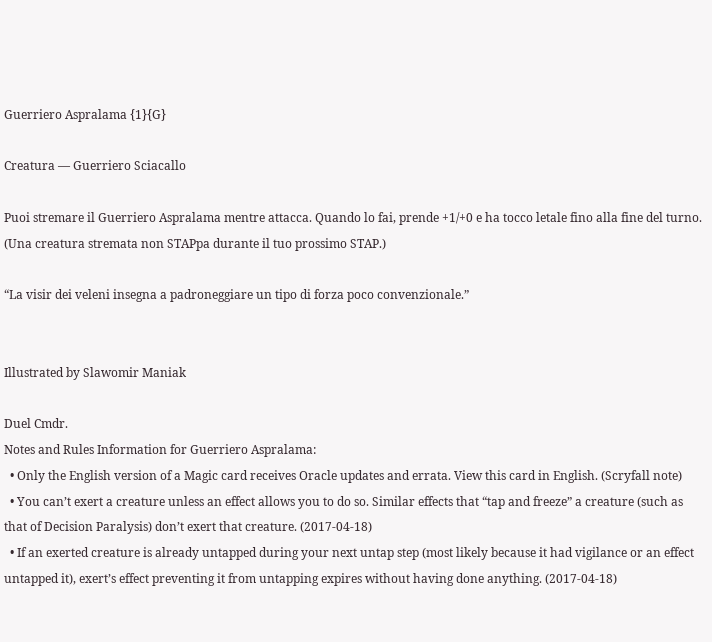Guerriero Aspralama {1}{G}

Creatura — Guerriero Sciacallo

Puoi stremare il Guerriero Aspralama mentre attacca. Quando lo fai, prende +1/+0 e ha tocco letale fino alla fine del turno. (Una creatura stremata non STAPpa durante il tuo prossimo STAP.)

“La visir dei veleni insegna a padroneggiare un tipo di forza poco convenzionale.”


Illustrated by Slawomir Maniak

Duel Cmdr.
Notes and Rules Information for Guerriero Aspralama:
  • Only the English version of a Magic card receives Oracle updates and errata. View this card in English. (Scryfall note)
  • You can’t exert a creature unless an effect allows you to do so. Similar effects that “tap and freeze” a creature (such as that of Decision Paralysis) don’t exert that creature. (2017-04-18)
  • If an exerted creature is already untapped during your next untap step (most likely because it had vigilance or an effect untapped it), exert’s effect preventing it from untapping expires without having done anything. (2017-04-18)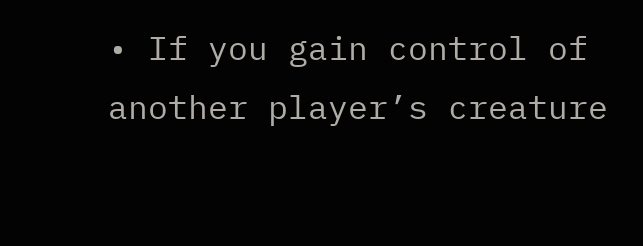• If you gain control of another player’s creature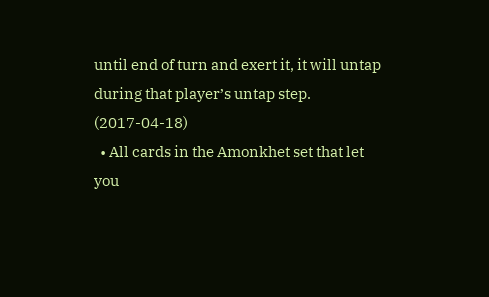until end of turn and exert it, it will untap during that player’s untap step. (2017-04-18)
  • All cards in the Amonkhet set that let you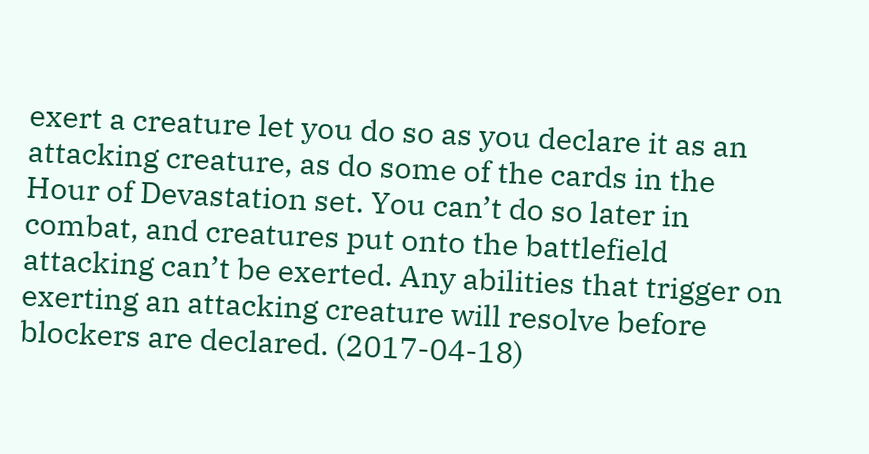exert a creature let you do so as you declare it as an attacking creature, as do some of the cards in the Hour of Devastation set. You can’t do so later in combat, and creatures put onto the battlefield attacking can’t be exerted. Any abilities that trigger on exerting an attacking creature will resolve before blockers are declared. (2017-04-18)